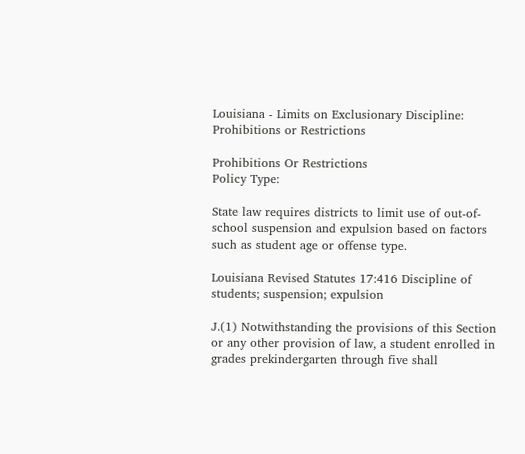Louisiana - Limits on Exclusionary Discipline: Prohibitions or Restrictions

Prohibitions Or Restrictions
Policy Type:

State law requires districts to limit use of out-of-school suspension and expulsion based on factors such as student age or offense type.

Louisiana Revised Statutes 17:416 Discipline of students; suspension; expulsion

J.(1) Notwithstanding the provisions of this Section or any other provision of law, a student enrolled in grades prekindergarten through five shall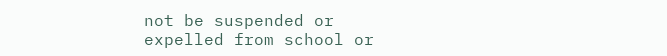not be suspended or expelled from school or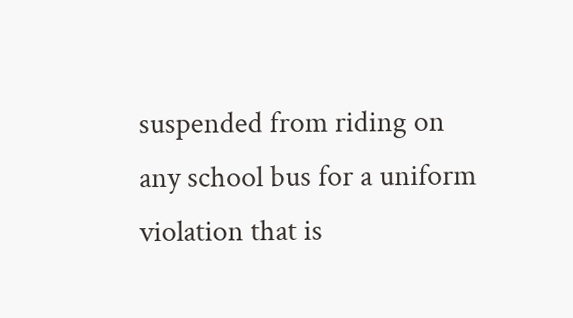suspended from riding on any school bus for a uniform violation that is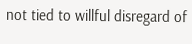not tied to willful disregard of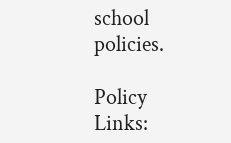school policies.

Policy Links: